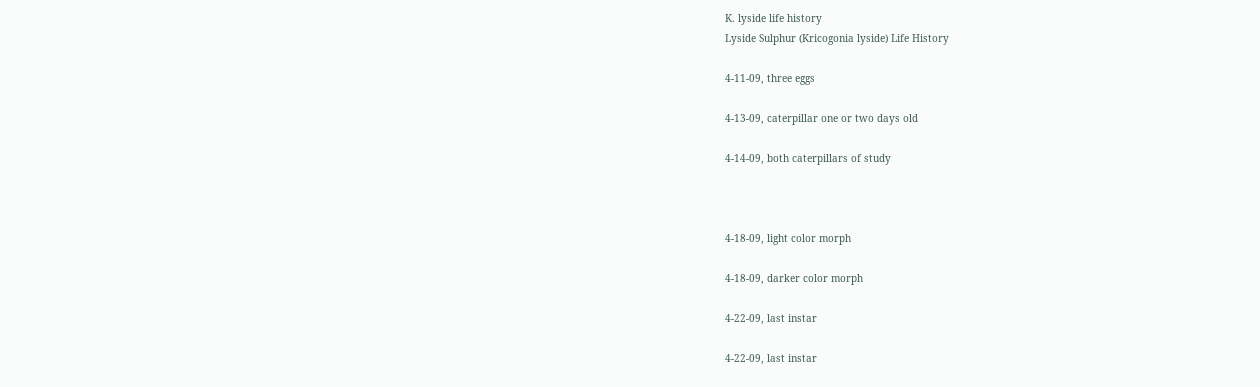K. lyside life history
Lyside Sulphur (Kricogonia lyside) Life History

4-11-09, three eggs

4-13-09, caterpillar one or two days old

4-14-09, both caterpillars of study



4-18-09, light color morph

4-18-09, darker color morph

4-22-09, last instar

4-22-09, last instar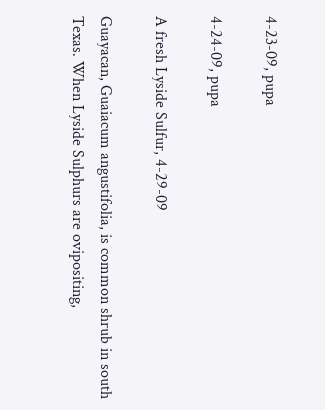4-23-09, pupa

4-24-09, pupa

A fresh Lyside Sulfur, 4-29-09

Guayacan, Guaiacum angustifolia, is common shrub in south Texas. When Lyside Sulphurs are ovipositing,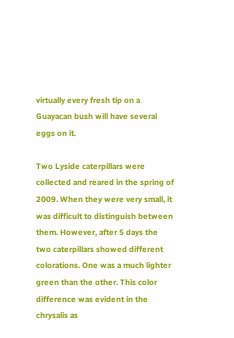virtually every fresh tip on a Guayacan bush will have several eggs on it.

Two Lyside caterpillars were collected and reared in the spring of 2009. When they were very small, it was difficult to distinguish between them. However, after 5 days the two caterpillars showed different colorations. One was a much lighter green than the other. This color difference was evident in the chrysalis as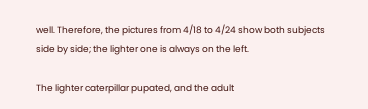well. Therefore, the pictures from 4/18 to 4/24 show both subjects side by side; the lighter one is always on the left.

The lighter caterpillar pupated, and the adult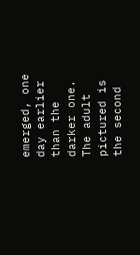emerged, one day earlier than the darker one. The adult pictured is the second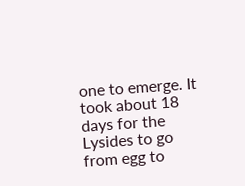one to emerge. It took about 18 days for the Lysides to go from egg to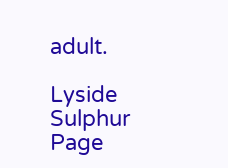adult.

Lyside Sulphur Page